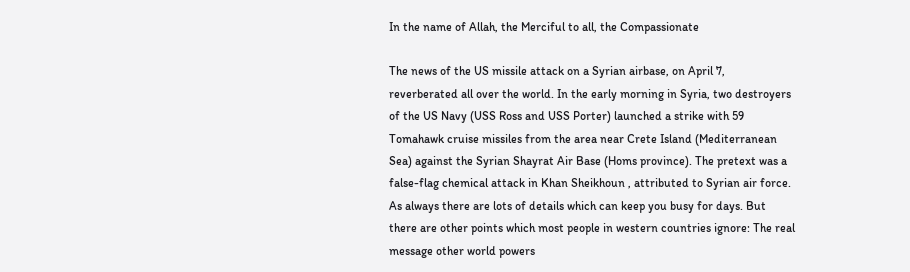In the name of Allah, the Merciful to all, the Compassionate

The news of the US missile attack on a Syrian airbase, on April 7, reverberated all over the world. In the early morning in Syria, two destroyers of the US Navy (USS Ross and USS Porter) launched a strike with 59 Tomahawk cruise missiles from the area near Crete Island (Mediterranean Sea) against the Syrian Shayrat Air Base (Homs province). The pretext was a false-flag chemical attack in Khan Sheikhoun , attributed to Syrian air force. As always there are lots of details which can keep you busy for days. But there are other points which most people in western countries ignore: The real message other world powers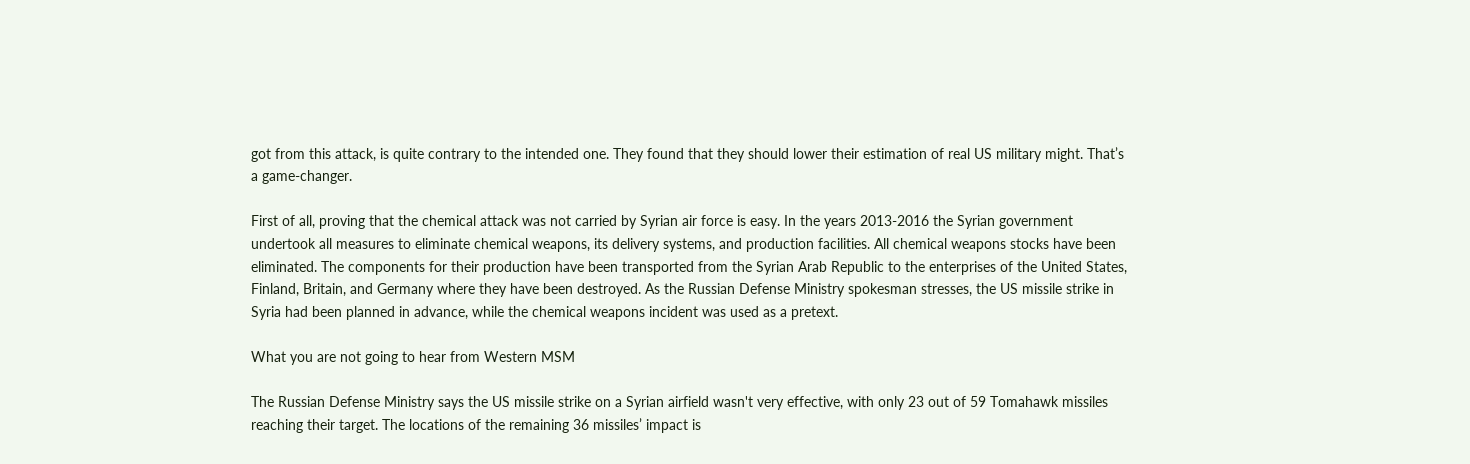got from this attack, is quite contrary to the intended one. They found that they should lower their estimation of real US military might. That’s a game-changer.

First of all, proving that the chemical attack was not carried by Syrian air force is easy. In the years 2013-2016 the Syrian government undertook all measures to eliminate chemical weapons, its delivery systems, and production facilities. All chemical weapons stocks have been eliminated. The components for their production have been transported from the Syrian Arab Republic to the enterprises of the United States, Finland, Britain, and Germany where they have been destroyed. As the Russian Defense Ministry spokesman stresses, the US missile strike in Syria had been planned in advance, while the chemical weapons incident was used as a pretext.

What you are not going to hear from Western MSM

The Russian Defense Ministry says the US missile strike on a Syrian airfield wasn't very effective, with only 23 out of 59 Tomahawk missiles reaching their target. The locations of the remaining 36 missiles’ impact is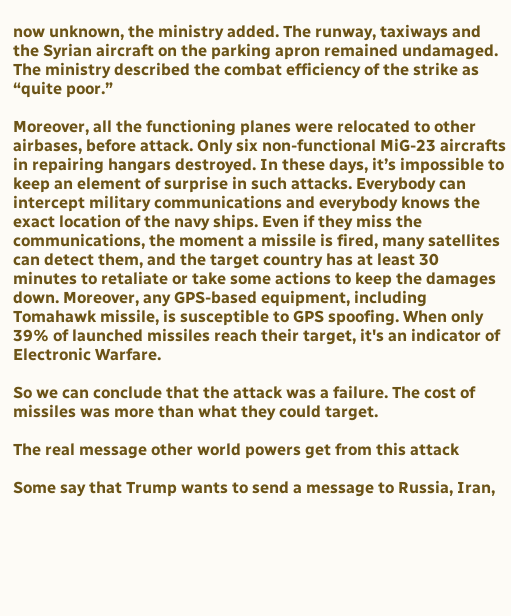now unknown, the ministry added. The runway, taxiways and the Syrian aircraft on the parking apron remained undamaged. The ministry described the combat efficiency of the strike as “quite poor.”

Moreover, all the functioning planes were relocated to other airbases, before attack. Only six non-functional MiG-23 aircrafts in repairing hangars destroyed. In these days, it’s impossible to keep an element of surprise in such attacks. Everybody can intercept military communications and everybody knows the exact location of the navy ships. Even if they miss the communications, the moment a missile is fired, many satellites can detect them, and the target country has at least 30 minutes to retaliate or take some actions to keep the damages down. Moreover, any GPS-based equipment, including Tomahawk missile, is susceptible to GPS spoofing. When only 39% of launched missiles reach their target, it's an indicator of Electronic Warfare.

So we can conclude that the attack was a failure. The cost of missiles was more than what they could target.

The real message other world powers get from this attack

Some say that Trump wants to send a message to Russia, Iran,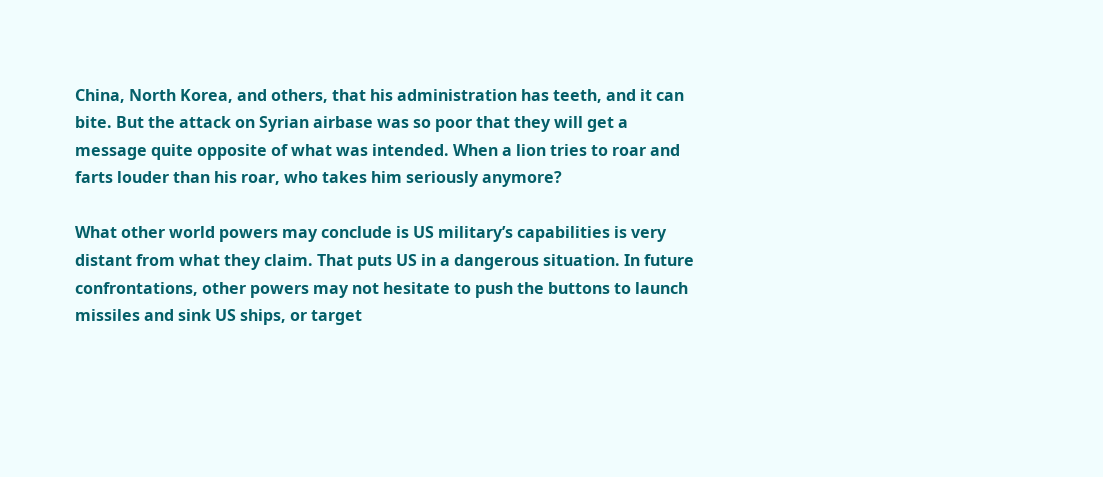China, North Korea, and others, that his administration has teeth, and it can bite. But the attack on Syrian airbase was so poor that they will get a message quite opposite of what was intended. When a lion tries to roar and farts louder than his roar, who takes him seriously anymore?

What other world powers may conclude is US military’s capabilities is very distant from what they claim. That puts US in a dangerous situation. In future confrontations, other powers may not hesitate to push the buttons to launch missiles and sink US ships, or target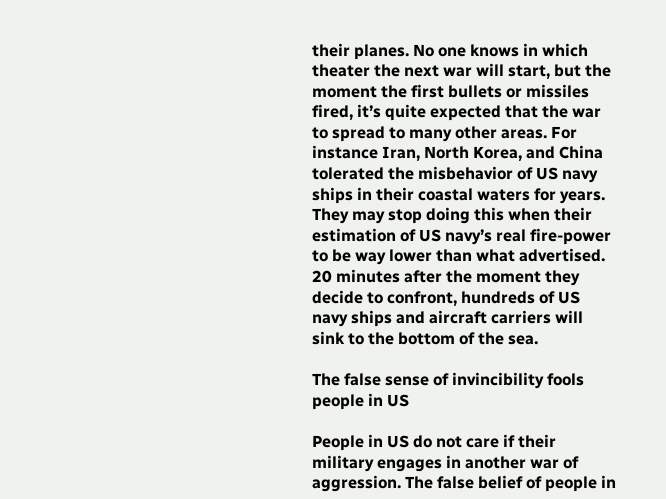their planes. No one knows in which theater the next war will start, but the moment the first bullets or missiles fired, it’s quite expected that the war to spread to many other areas. For instance Iran, North Korea, and China tolerated the misbehavior of US navy ships in their coastal waters for years. They may stop doing this when their estimation of US navy’s real fire-power to be way lower than what advertised. 20 minutes after the moment they decide to confront, hundreds of US navy ships and aircraft carriers will sink to the bottom of the sea.

The false sense of invincibility fools people in US

People in US do not care if their military engages in another war of aggression. The false belief of people in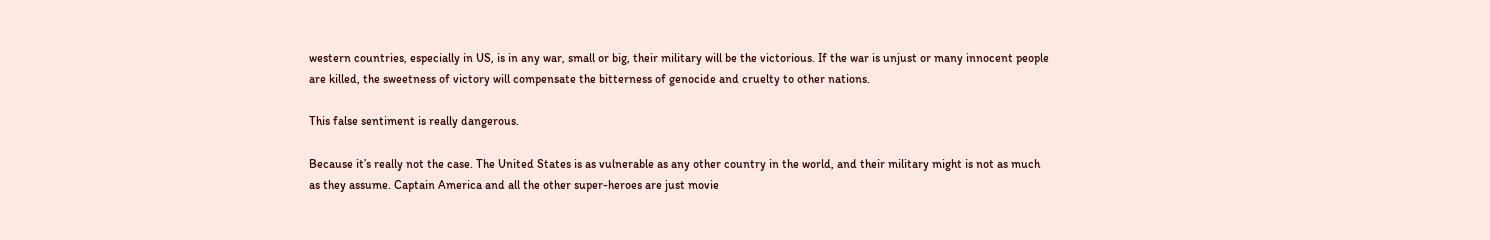western countries, especially in US, is in any war, small or big, their military will be the victorious. If the war is unjust or many innocent people are killed, the sweetness of victory will compensate the bitterness of genocide and cruelty to other nations.

This false sentiment is really dangerous.

Because it’s really not the case. The United States is as vulnerable as any other country in the world, and their military might is not as much as they assume. Captain America and all the other super-heroes are just movie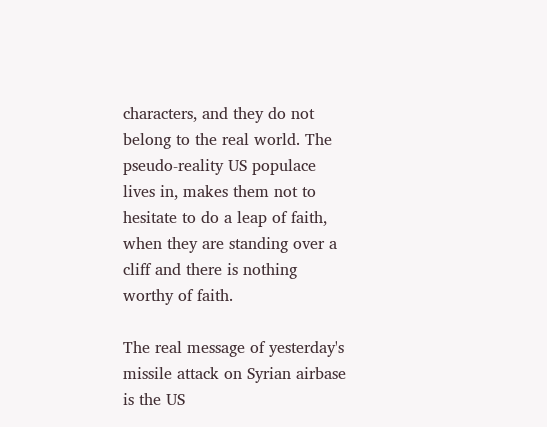characters, and they do not belong to the real world. The pseudo-reality US populace lives in, makes them not to hesitate to do a leap of faith, when they are standing over a cliff and there is nothing worthy of faith.

The real message of yesterday's missile attack on Syrian airbase is the US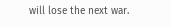will lose the next war.